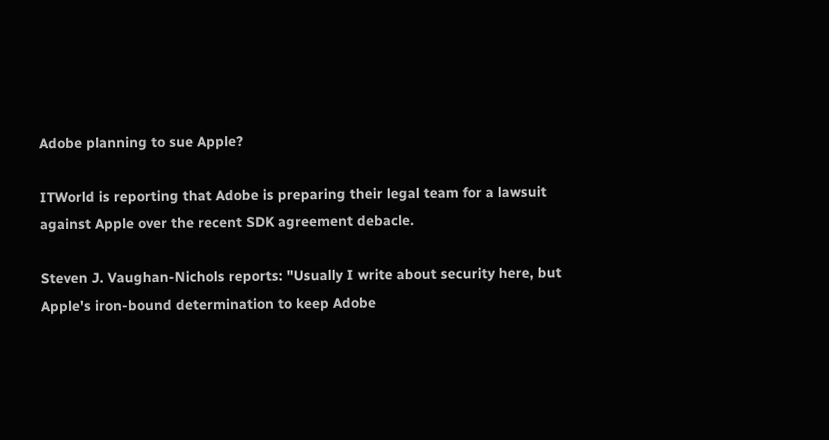Adobe planning to sue Apple?

ITWorld is reporting that Adobe is preparing their legal team for a lawsuit against Apple over the recent SDK agreement debacle.

Steven J. Vaughan-Nichols reports: "Usually I write about security here, but Apple's iron-bound determination to keep Adobe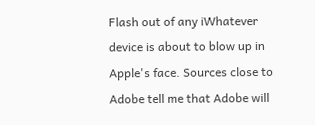Flash out of any iWhatever device is about to blow up in Apple's face. Sources close to Adobe tell me that Adobe will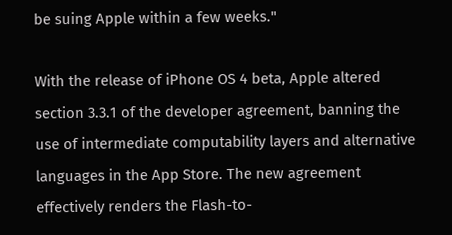be suing Apple within a few weeks."

With the release of iPhone OS 4 beta, Apple altered section 3.3.1 of the developer agreement, banning the use of intermediate computability layers and alternative languages in the App Store. The new agreement effectively renders the Flash-to-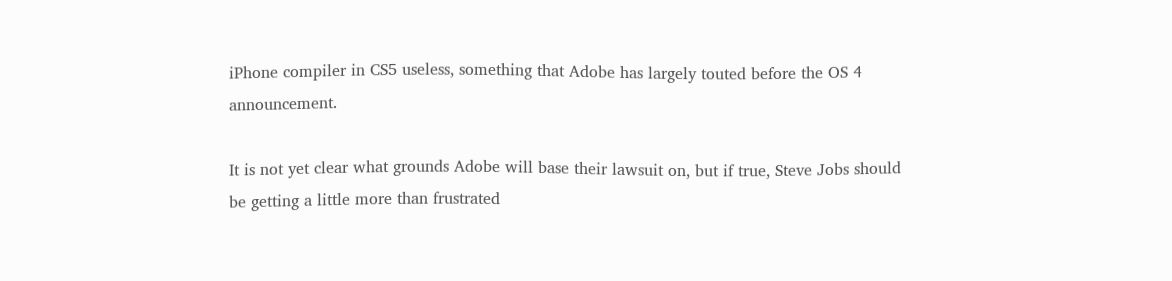iPhone compiler in CS5 useless, something that Adobe has largely touted before the OS 4 announcement.

It is not yet clear what grounds Adobe will base their lawsuit on, but if true, Steve Jobs should be getting a little more than frustrated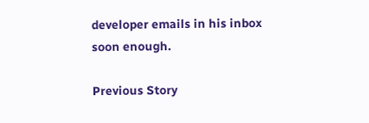developer emails in his inbox soon enough.

Previous Story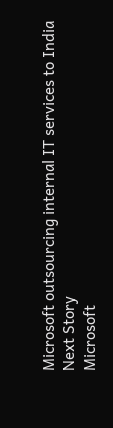Microsoft outsourcing internal IT services to India
Next Story
Microsoft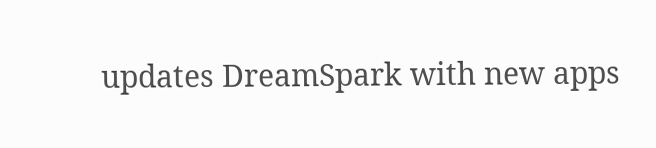updates DreamSpark with new apps